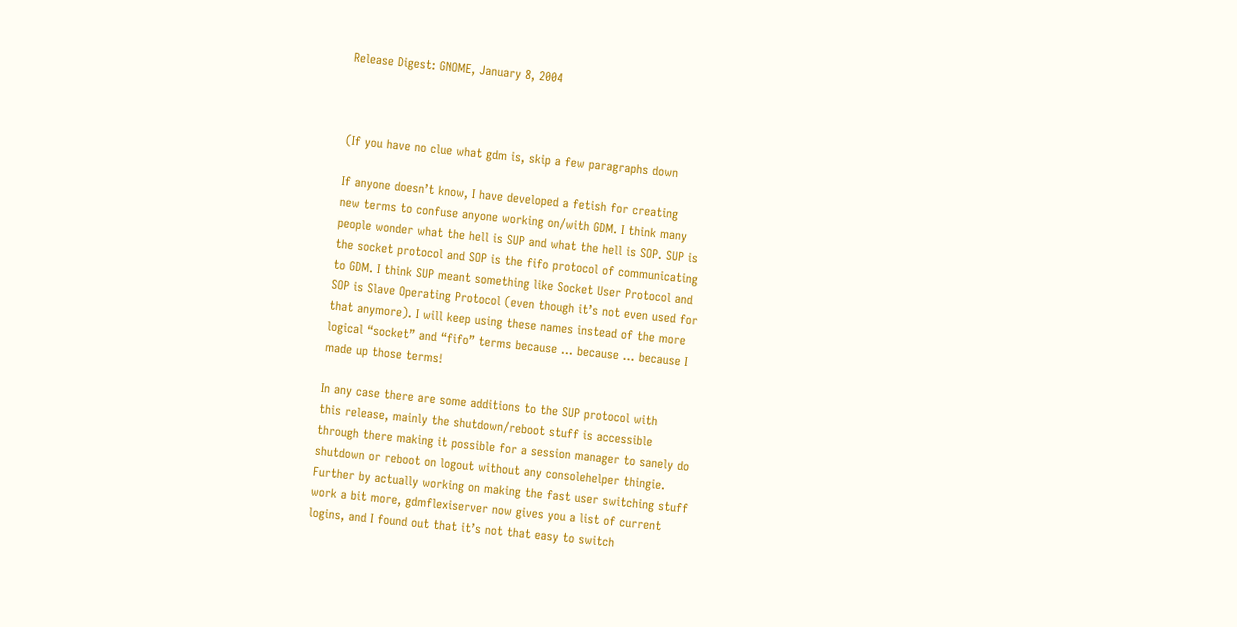Release Digest: GNOME, January 8, 2004



(If you have no clue what gdm is, skip a few paragraphs down

If anyone doesn’t know, I have developed a fetish for creating
new terms to confuse anyone working on/with GDM. I think many
people wonder what the hell is SUP and what the hell is SOP. SUP is
the socket protocol and SOP is the fifo protocol of communicating
to GDM. I think SUP meant something like Socket User Protocol and
SOP is Slave Operating Protocol (even though it’s not even used for
that anymore). I will keep using these names instead of the more
logical “socket” and “fifo” terms because … because … because I
made up those terms!

In any case there are some additions to the SUP protocol with
this release, mainly the shutdown/reboot stuff is accessible
through there making it possible for a session manager to sanely do
shutdown or reboot on logout without any consolehelper thingie.
Further by actually working on making the fast user switching stuff
work a bit more, gdmflexiserver now gives you a list of current
logins, and I found out that it’s not that easy to switch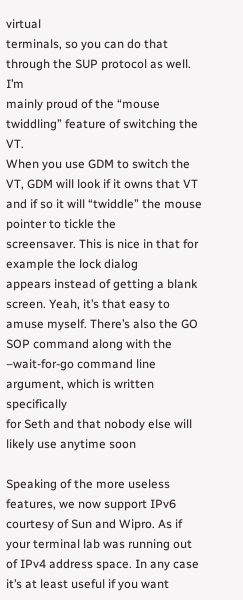virtual
terminals, so you can do that through the SUP protocol as well. I’m
mainly proud of the “mouse twiddling” feature of switching the VT.
When you use GDM to switch the VT, GDM will look if it owns that VT
and if so it will “twiddle” the mouse pointer to tickle the
screensaver. This is nice in that for example the lock dialog
appears instead of getting a blank screen. Yeah, it’s that easy to
amuse myself. There’s also the GO SOP command along with the
–wait-for-go command line argument, which is written specifically
for Seth and that nobody else will likely use anytime soon

Speaking of the more useless features, we now support IPv6
courtesy of Sun and Wipro. As if your terminal lab was running out
of IPv4 address space. In any case it’s at least useful if you want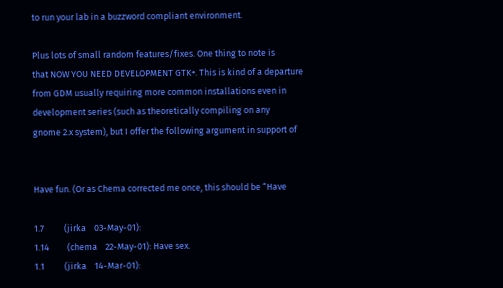to run your lab in a buzzword compliant environment.

Plus lots of small random features/fixes. One thing to note is
that NOW YOU NEED DEVELOPMENT GTK+. This is kind of a departure
from GDM usually requiring more common installations even in
development series (such as theoretically compiling on any
gnome 2.x system), but I offer the following argument in support of


Have fun. (Or as Chema corrected me once, this should be “Have

1.7          (jirka    03-May-01):
1.14         (chema    22-May-01): Have sex.
1.1          (jirka    14-Mar-01):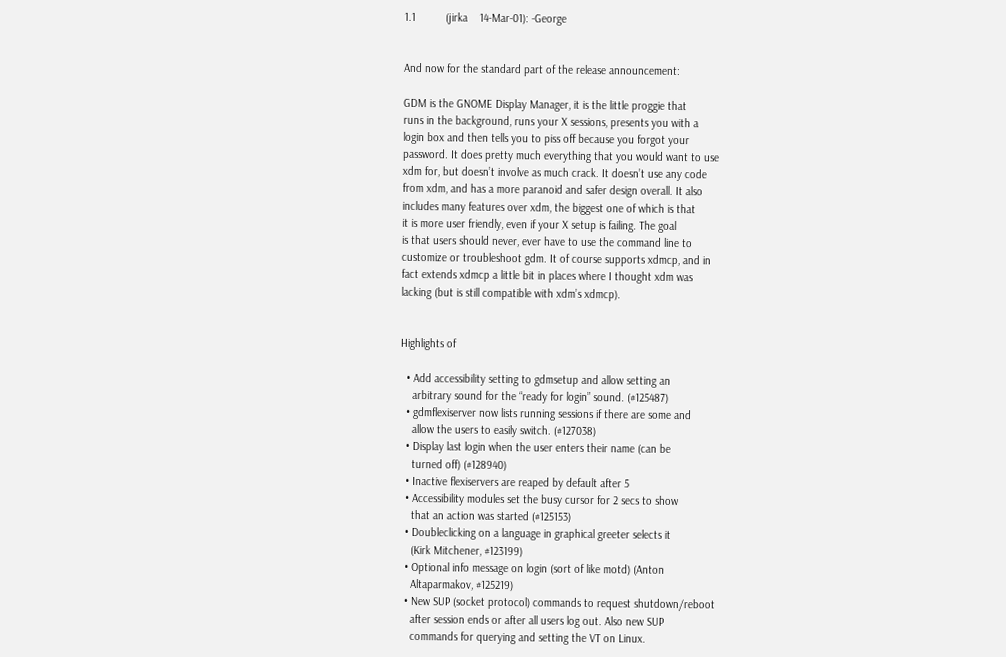1.1          (jirka    14-Mar-01): -George


And now for the standard part of the release announcement:

GDM is the GNOME Display Manager, it is the little proggie that
runs in the background, runs your X sessions, presents you with a
login box and then tells you to piss off because you forgot your
password. It does pretty much everything that you would want to use
xdm for, but doesn’t involve as much crack. It doesn’t use any code
from xdm, and has a more paranoid and safer design overall. It also
includes many features over xdm, the biggest one of which is that
it is more user friendly, even if your X setup is failing. The goal
is that users should never, ever have to use the command line to
customize or troubleshoot gdm. It of course supports xdmcp, and in
fact extends xdmcp a little bit in places where I thought xdm was
lacking (but is still compatible with xdm’s xdmcp).


Highlights of

  • Add accessibility setting to gdmsetup and allow setting an
    arbitrary sound for the “ready for login” sound. (#125487)
  • gdmflexiserver now lists running sessions if there are some and
    allow the users to easily switch. (#127038)
  • Display last login when the user enters their name (can be
    turned off) (#128940)
  • Inactive flexiservers are reaped by default after 5
  • Accessibility modules set the busy cursor for 2 secs to show
    that an action was started (#125153)
  • Doubleclicking on a language in graphical greeter selects it
    (Kirk Mitchener, #123199)
  • Optional info message on login (sort of like motd) (Anton
    Altaparmakov, #125219)
  • New SUP (socket protocol) commands to request shutdown/reboot
    after session ends or after all users log out. Also new SUP
    commands for querying and setting the VT on Linux.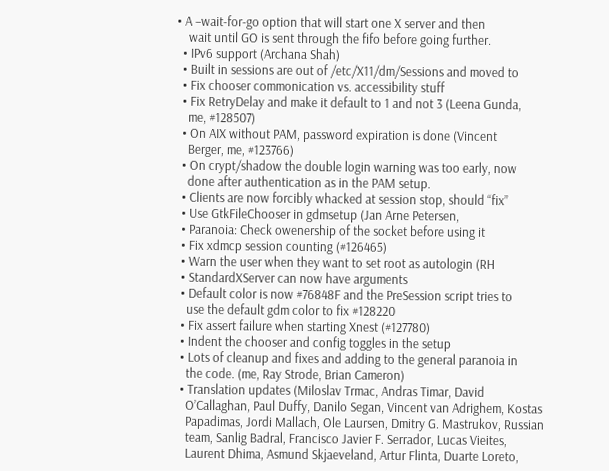• A –wait-for-go option that will start one X server and then
    wait until GO is sent through the fifo before going further.
  • IPv6 support (Archana Shah)
  • Built in sessions are out of /etc/X11/dm/Sessions and moved to
  • Fix chooser commonication vs. accessibility stuff
  • Fix RetryDelay and make it default to 1 and not 3 (Leena Gunda,
    me, #128507)
  • On AIX without PAM, password expiration is done (Vincent
    Berger, me, #123766)
  • On crypt/shadow the double login warning was too early, now
    done after authentication as in the PAM setup.
  • Clients are now forcibly whacked at session stop, should “fix”
  • Use GtkFileChooser in gdmsetup (Jan Arne Petersen,
  • Paranoia: Check owenership of the socket before using it
  • Fix xdmcp session counting (#126465)
  • Warn the user when they want to set root as autologin (RH
  • StandardXServer can now have arguments
  • Default color is now #76848F and the PreSession script tries to
    use the default gdm color to fix #128220
  • Fix assert failure when starting Xnest (#127780)
  • Indent the chooser and config toggles in the setup
  • Lots of cleanup and fixes and adding to the general paranoia in
    the code. (me, Ray Strode, Brian Cameron)
  • Translation updates (Miloslav Trmac, Andras Timar, David
    O’Callaghan, Paul Duffy, Danilo Segan, Vincent van Adrighem, Kostas
    Papadimas, Jordi Mallach, Ole Laursen, Dmitry G. Mastrukov, Russian
    team, Sanlig Badral, Francisco Javier F. Serrador, Lucas Vieites,
    Laurent Dhima, Asmund Skjaeveland, Artur Flinta, Duarte Loreto,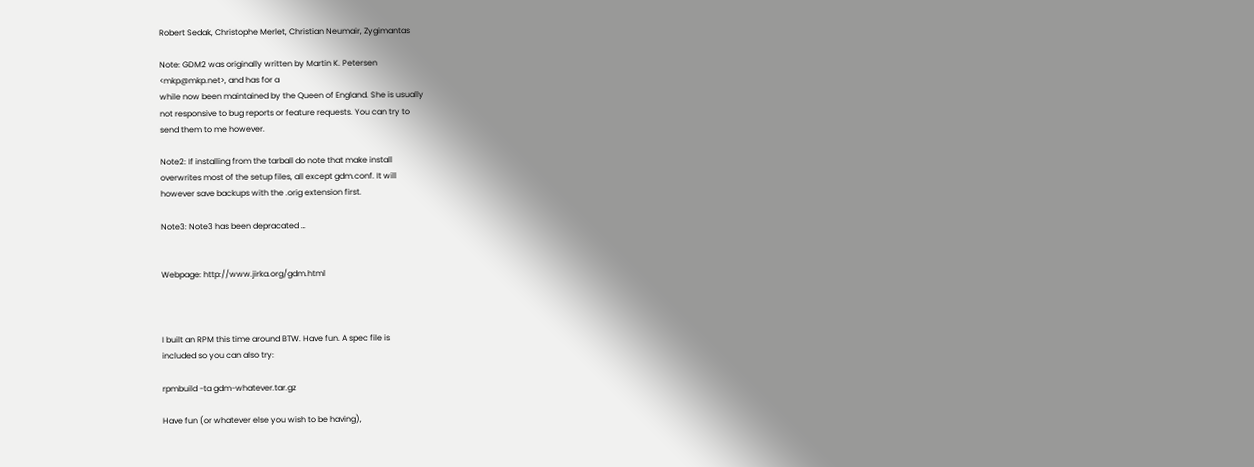Robert Sedak, Christophe Merlet, Christian Neumair, Zygimantas

Note: GDM2 was originally written by Martin K. Petersen
<mkp@mkp.net>, and has for a
while now been maintained by the Queen of England. She is usually
not responsive to bug reports or feature requests. You can try to
send them to me however.

Note2: If installing from the tarball do note that make install
overwrites most of the setup files, all except gdm.conf. It will
however save backups with the .orig extension first.

Note3: Note3 has been depracated …


Webpage: http://www.jirka.org/gdm.html



I built an RPM this time around BTW. Have fun. A spec file is
included so you can also try:

rpmbuild -ta gdm-whatever.tar.gz

Have fun (or whatever else you wish to be having),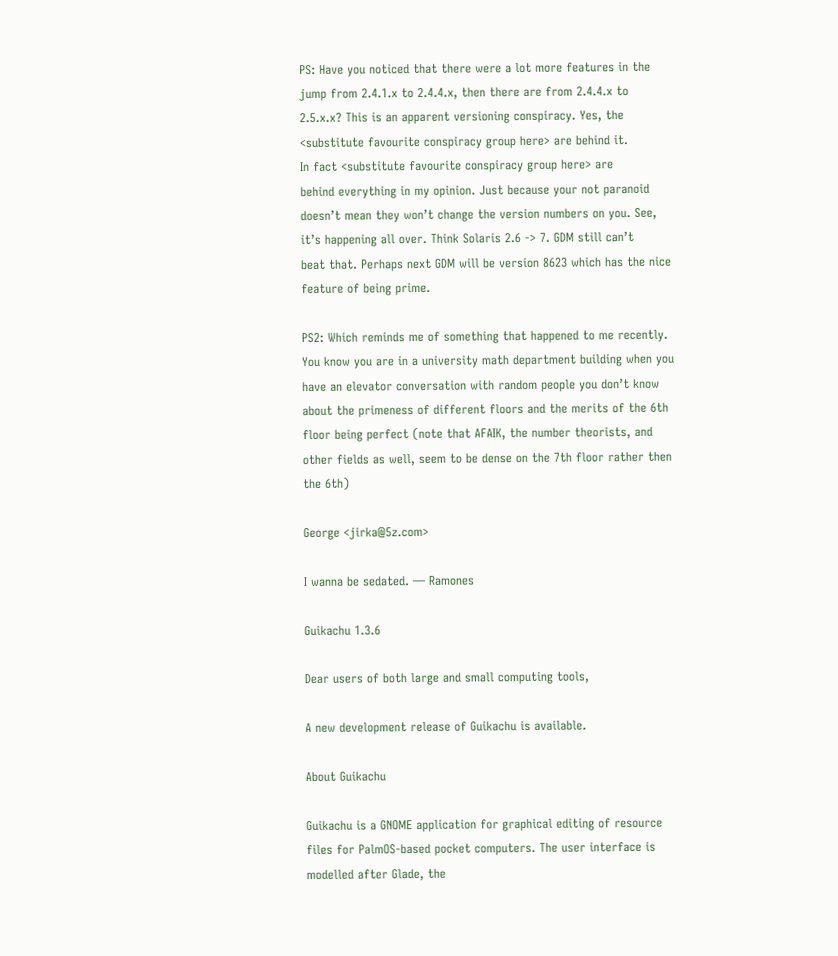PS: Have you noticed that there were a lot more features in the
jump from 2.4.1.x to 2.4.4.x, then there are from 2.4.4.x to
2.5.x.x? This is an apparent versioning conspiracy. Yes, the
<substitute favourite conspiracy group here> are behind it.
In fact <substitute favourite conspiracy group here> are
behind everything in my opinion. Just because your not paranoid
doesn’t mean they won’t change the version numbers on you. See,
it’s happening all over. Think Solaris 2.6 -> 7. GDM still can’t
beat that. Perhaps next GDM will be version 8623 which has the nice
feature of being prime.

PS2: Which reminds me of something that happened to me recently.
You know you are in a university math department building when you
have an elevator conversation with random people you don’t know
about the primeness of different floors and the merits of the 6th
floor being perfect (note that AFAIK, the number theorists, and
other fields as well, seem to be dense on the 7th floor rather then
the 6th)

George <jirka@5z.com>

I wanna be sedated. — Ramones

Guikachu 1.3.6

Dear users of both large and small computing tools,

A new development release of Guikachu is available.

About Guikachu

Guikachu is a GNOME application for graphical editing of resource
files for PalmOS-based pocket computers. The user interface is
modelled after Glade, the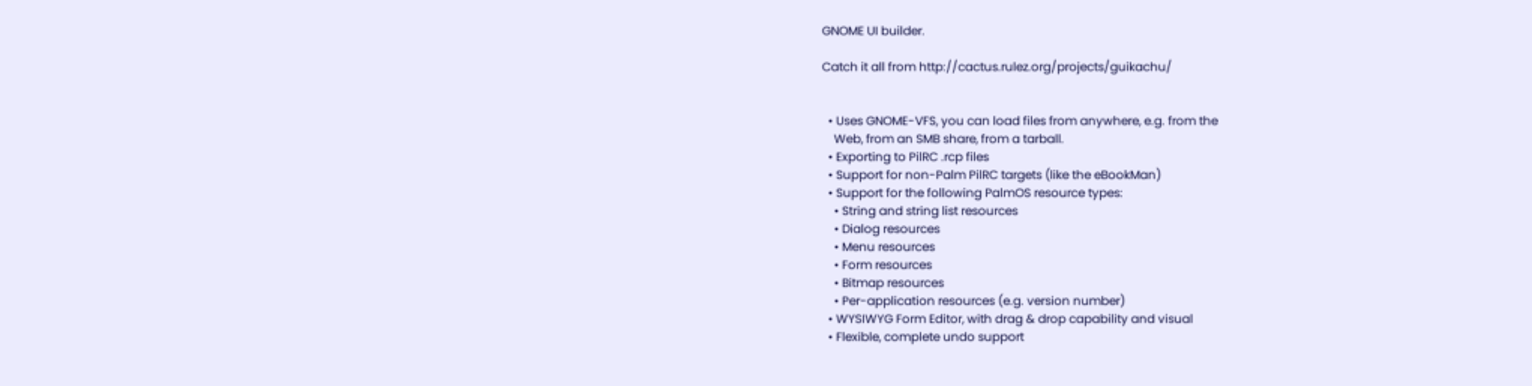GNOME UI builder.

Catch it all from http://cactus.rulez.org/projects/guikachu/


  • Uses GNOME-VFS, you can load files from anywhere, e.g. from the
    Web, from an SMB share, from a tarball.
  • Exporting to PilRC .rcp files
  • Support for non-Palm PilRC targets (like the eBookMan)
  • Support for the following PalmOS resource types:
    • String and string list resources
    • Dialog resources
    • Menu resources
    • Form resources
    • Bitmap resources
    • Per-application resources (e.g. version number)
  • WYSIWYG Form Editor, with drag & drop capability and visual
  • Flexible, complete undo support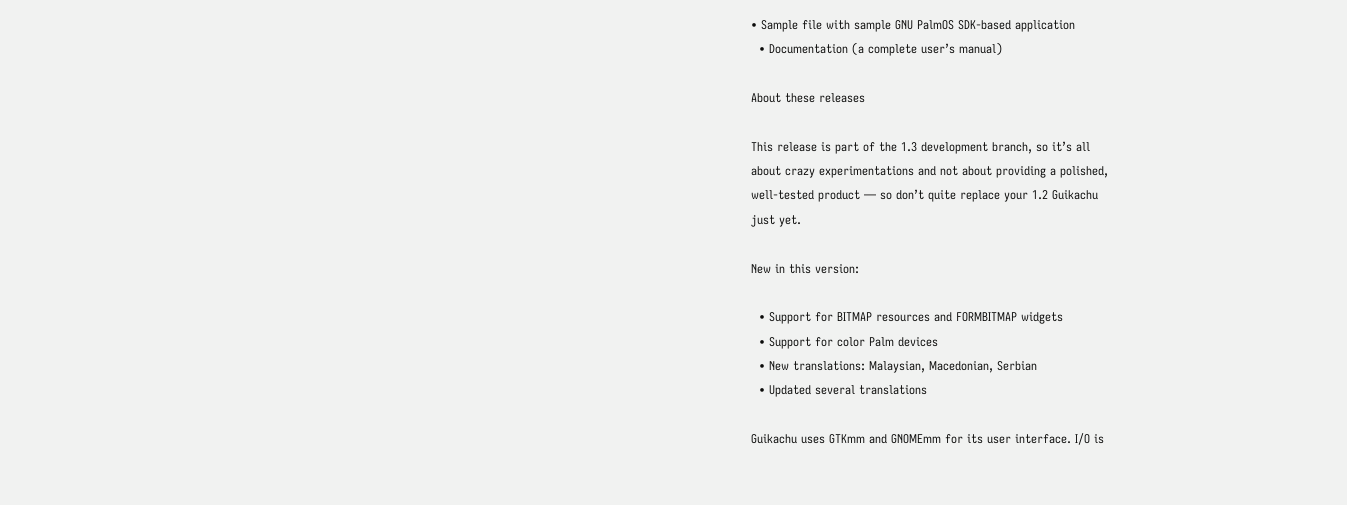• Sample file with sample GNU PalmOS SDK-based application
  • Documentation (a complete user’s manual)

About these releases

This release is part of the 1.3 development branch, so it’s all
about crazy experimentations and not about providing a polished,
well-tested product — so don’t quite replace your 1.2 Guikachu
just yet.

New in this version:

  • Support for BITMAP resources and FORMBITMAP widgets
  • Support for color Palm devices
  • New translations: Malaysian, Macedonian, Serbian
  • Updated several translations

Guikachu uses GTKmm and GNOMEmm for its user interface. I/O is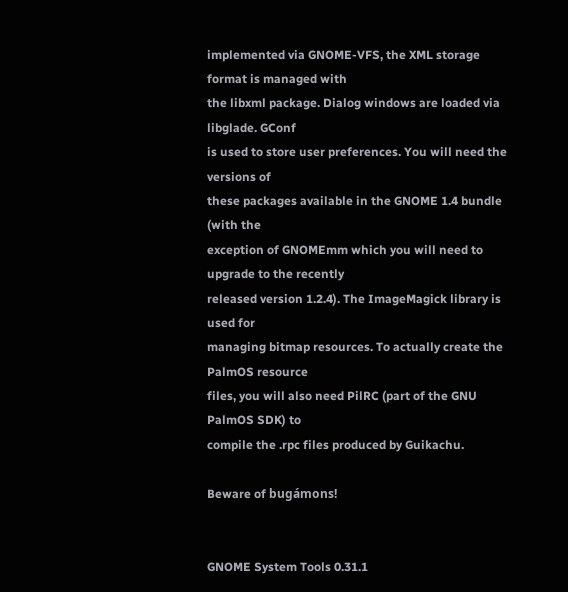implemented via GNOME-VFS, the XML storage format is managed with
the libxml package. Dialog windows are loaded via libglade. GConf
is used to store user preferences. You will need the versions of
these packages available in the GNOME 1.4 bundle (with the
exception of GNOMEmm which you will need to upgrade to the recently
released version 1.2.4). The ImageMagick library is used for
managing bitmap resources. To actually create the PalmOS resource
files, you will also need PilRC (part of the GNU PalmOS SDK) to
compile the .rpc files produced by Guikachu.

Beware of bugámons!


GNOME System Tools 0.31.1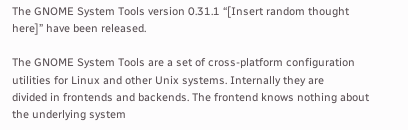The GNOME System Tools version 0.31.1 “[Insert random thought
here]” have been released.

The GNOME System Tools are a set of cross-platform configuration
utilities for Linux and other Unix systems. Internally they are
divided in frontends and backends. The frontend knows nothing about
the underlying system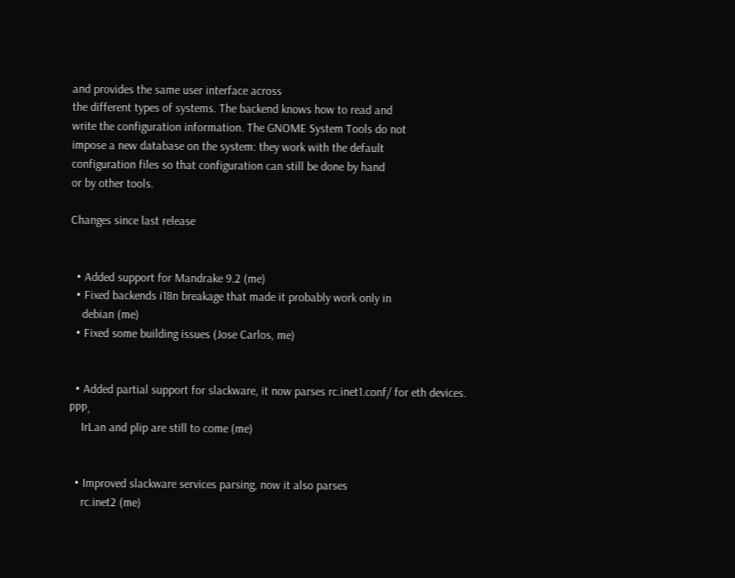and provides the same user interface across
the different types of systems. The backend knows how to read and
write the configuration information. The GNOME System Tools do not
impose a new database on the system: they work with the default
configuration files so that configuration can still be done by hand
or by other tools.

Changes since last release


  • Added support for Mandrake 9.2 (me)
  • Fixed backends i18n breakage that made it probably work only in
    debian (me)
  • Fixed some building issues (Jose Carlos, me)


  • Added partial support for slackware, it now parses rc.inet1.conf/ for eth devices. PPP,
    IrLan and plip are still to come (me)


  • Improved slackware services parsing, now it also parses
    rc.inet2 (me)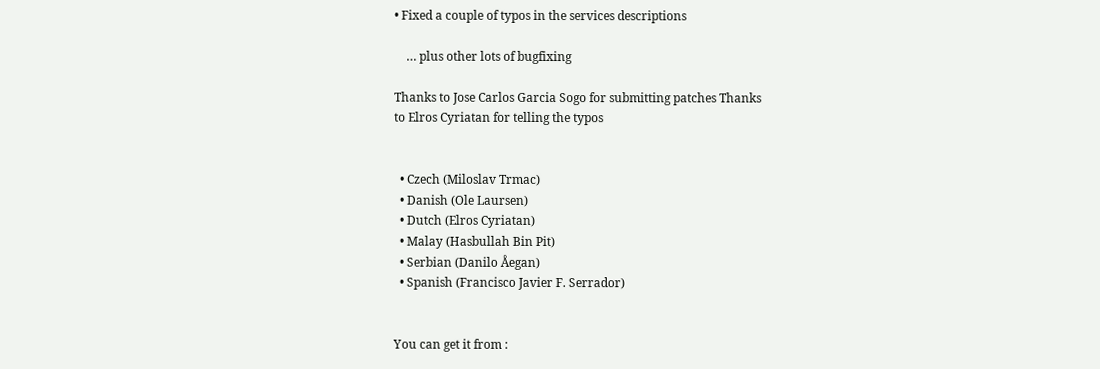• Fixed a couple of typos in the services descriptions

    … plus other lots of bugfixing

Thanks to Jose Carlos Garcia Sogo for submitting patches Thanks
to Elros Cyriatan for telling the typos


  • Czech (Miloslav Trmac)
  • Danish (Ole Laursen)
  • Dutch (Elros Cyriatan)
  • Malay (Hasbullah Bin Pit)
  • Serbian (Danilo Åegan)
  • Spanish (Francisco Javier F. Serrador)


You can get it from :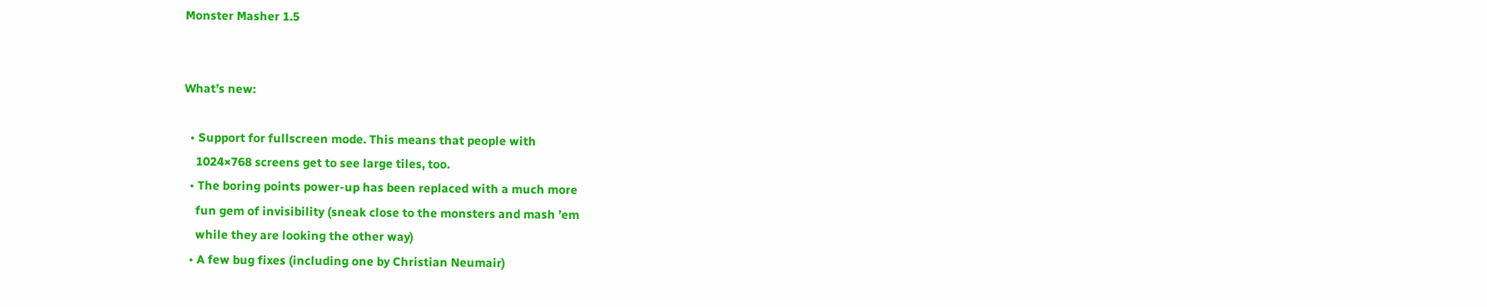Monster Masher 1.5


What’s new:

  • Support for fullscreen mode. This means that people with
    1024×768 screens get to see large tiles, too.
  • The boring points power-up has been replaced with a much more
    fun gem of invisibility (sneak close to the monsters and mash ’em
    while they are looking the other way)
  • A few bug fixes (including one by Christian Neumair)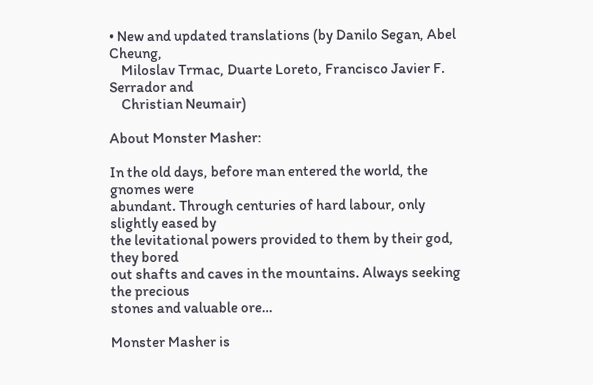• New and updated translations (by Danilo Segan, Abel Cheung,
    Miloslav Trmac, Duarte Loreto, Francisco Javier F. Serrador and
    Christian Neumair)

About Monster Masher:

In the old days, before man entered the world, the gnomes were
abundant. Through centuries of hard labour, only slightly eased by
the levitational powers provided to them by their god, they bored
out shafts and caves in the mountains. Always seeking the precious
stones and valuable ore…

Monster Masher is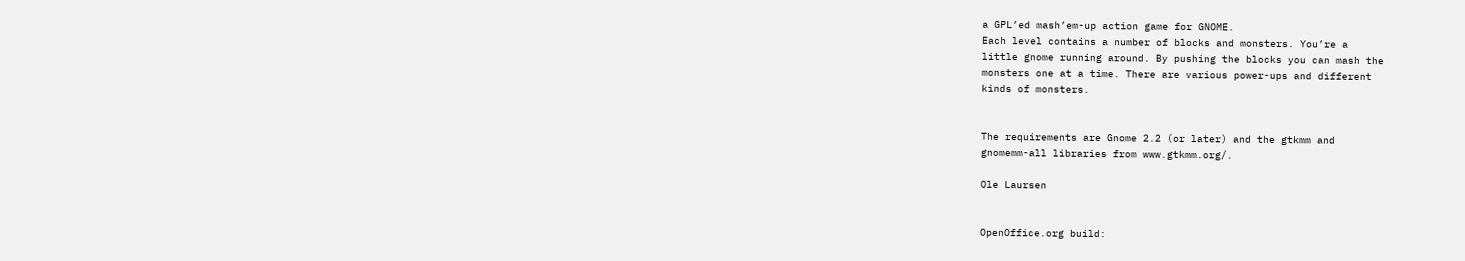a GPL’ed mash’em-up action game for GNOME.
Each level contains a number of blocks and monsters. You’re a
little gnome running around. By pushing the blocks you can mash the
monsters one at a time. There are various power-ups and different
kinds of monsters.


The requirements are Gnome 2.2 (or later) and the gtkmm and
gnomemm-all libraries from www.gtkmm.org/.

Ole Laursen


OpenOffice.org build: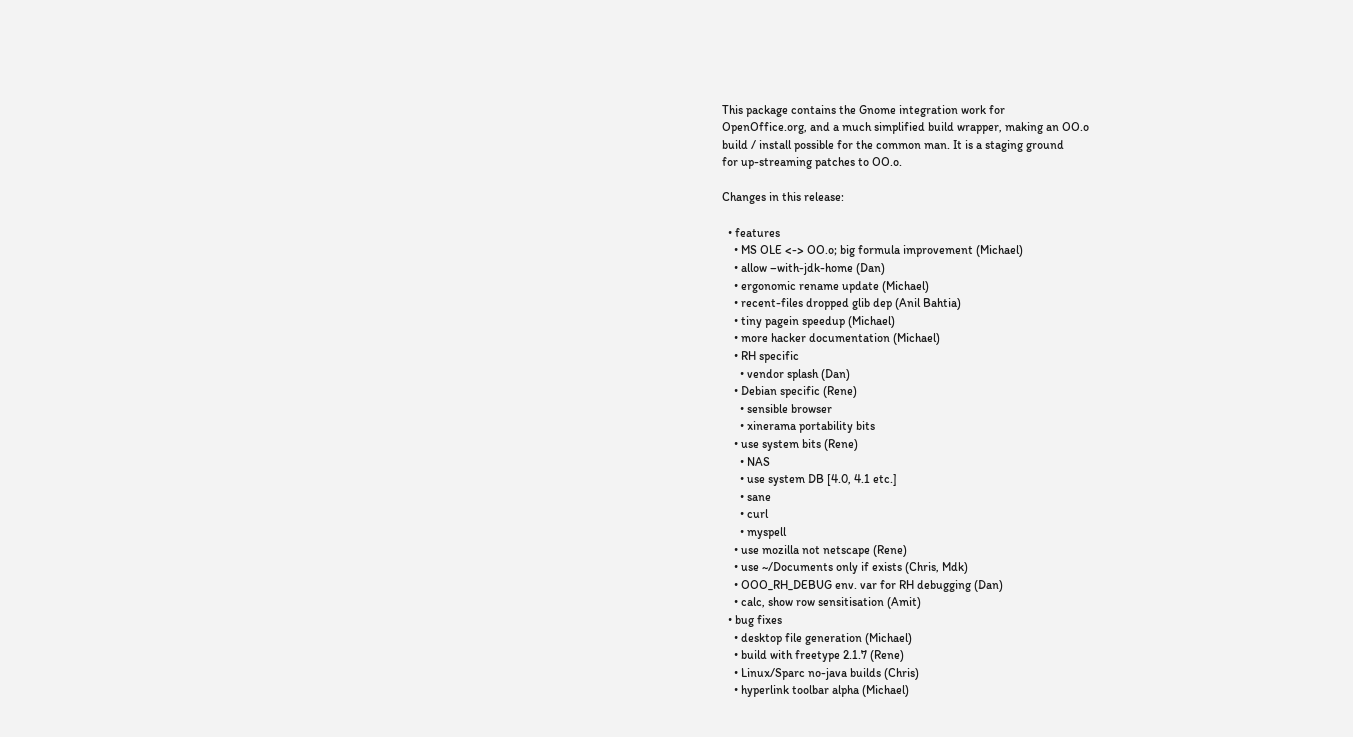This package contains the Gnome integration work for
OpenOffice.org, and a much simplified build wrapper, making an OO.o
build / install possible for the common man. It is a staging ground
for up-streaming patches to OO.o.

Changes in this release:

  • features
    • MS OLE <-> OO.o; big formula improvement (Michael)
    • allow –with-jdk-home (Dan)
    • ergonomic rename update (Michael)
    • recent-files dropped glib dep (Anil Bahtia)
    • tiny pagein speedup (Michael)
    • more hacker documentation (Michael)
    • RH specific
      • vendor splash (Dan)
    • Debian specific (Rene)
      • sensible browser
      • xinerama portability bits
    • use system bits (Rene)
      • NAS
      • use system DB [4.0, 4.1 etc.]
      • sane
      • curl
      • myspell
    • use mozilla not netscape (Rene)
    • use ~/Documents only if exists (Chris, Mdk)
    • OOO_RH_DEBUG env. var for RH debugging (Dan)
    • calc, show row sensitisation (Amit)
  • bug fixes
    • desktop file generation (Michael)
    • build with freetype 2.1.7 (Rene)
    • Linux/Sparc no-java builds (Chris)
    • hyperlink toolbar alpha (Michael)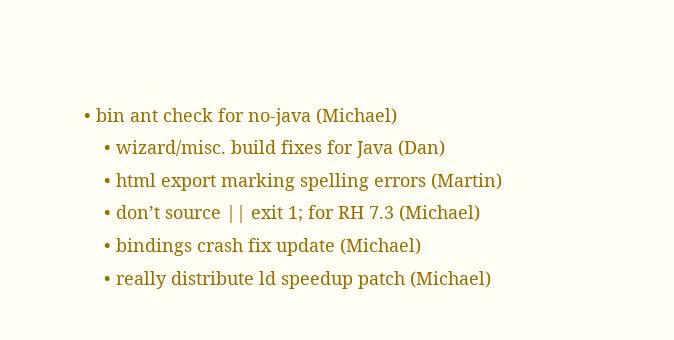• bin ant check for no-java (Michael)
    • wizard/misc. build fixes for Java (Dan)
    • html export marking spelling errors (Martin)
    • don’t source || exit 1; for RH 7.3 (Michael)
    • bindings crash fix update (Michael)
    • really distribute ld speedup patch (Michael)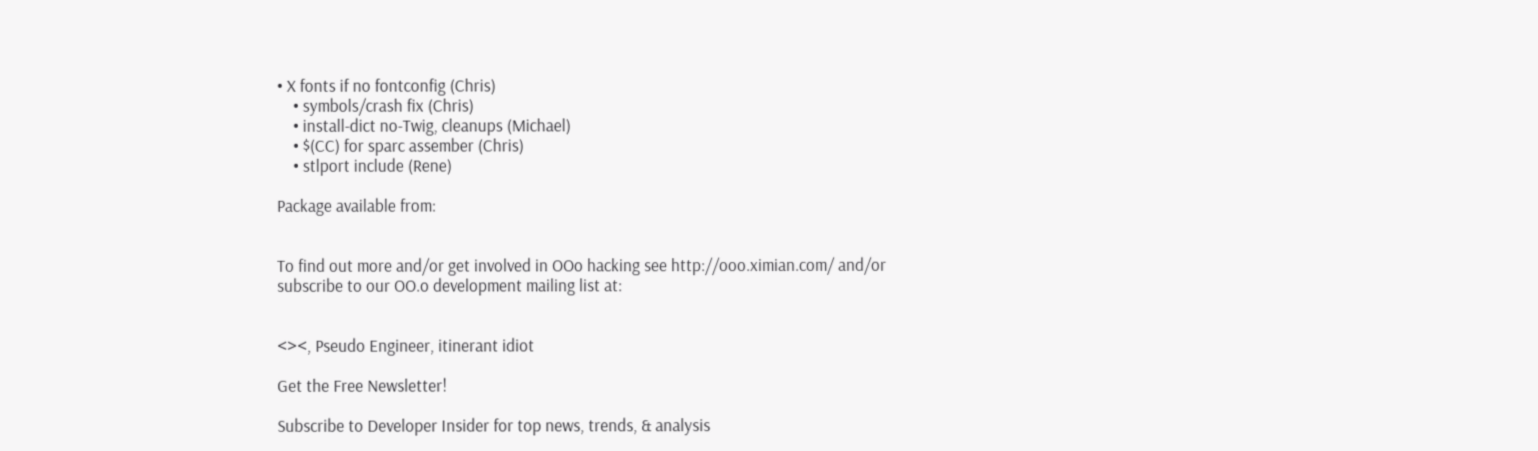• X fonts if no fontconfig (Chris)
    • symbols/crash fix (Chris)
    • install-dict no-Twig, cleanups (Michael)
    • $(CC) for sparc assember (Chris)
    • stlport include (Rene)

Package available from:


To find out more and/or get involved in OOo hacking see http://ooo.ximian.com/ and/or
subscribe to our OO.o development mailing list at:


<><, Pseudo Engineer, itinerant idiot

Get the Free Newsletter!

Subscribe to Developer Insider for top news, trends, & analysis